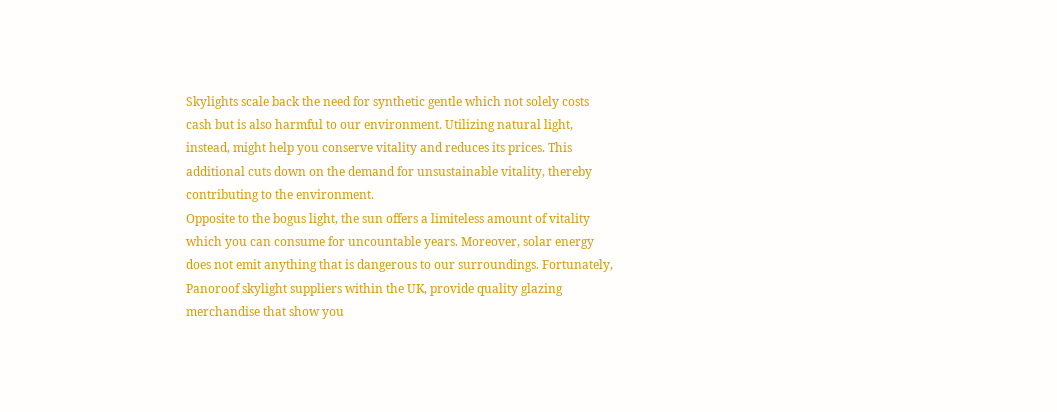Skylights scale back the need for synthetic gentle which not solely costs cash but is also harmful to our environment. Utilizing natural light, instead, might help you conserve vitality and reduces its prices. This additional cuts down on the demand for unsustainable vitality, thereby contributing to the environment.
Opposite to the bogus light, the sun offers a limiteless amount of vitality which you can consume for uncountable years. Moreover, solar energy does not emit anything that is dangerous to our surroundings. Fortunately, Panoroof skylight suppliers within the UK, provide quality glazing merchandise that show you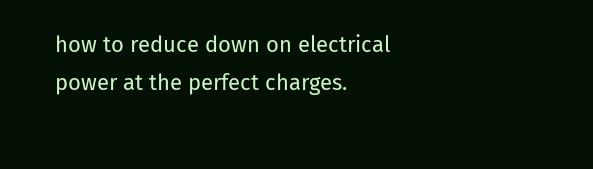how to reduce down on electrical power at the perfect charges.